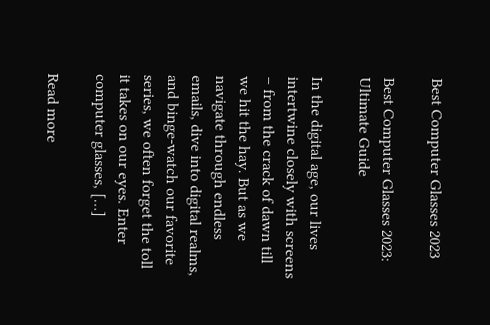Best Computer Glasses 2023

Best Computer Glasses 2023: Ultimate Guide

In the digital age, our lives intertwine closely with screens – from the crack of dawn till we hit the hay. But as we navigate through endless emails, dive into digital realms, and binge-watch our favorite series, we often forget the toll it takes on our eyes. Enter computer glasses, […]

Read more